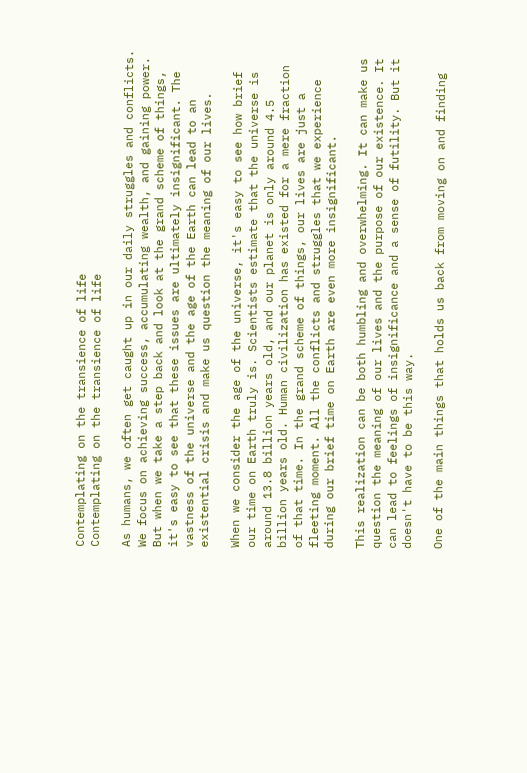Contemplating on the transience of life
Contemplating on the transience of life

As humans, we often get caught up in our daily struggles and conflicts. We focus on achieving success, accumulating wealth, and gaining power. But when we take a step back and look at the grand scheme of things, it's easy to see that these issues are ultimately insignificant. The vastness of the universe and the age of the Earth can lead to an existential crisis and make us question the meaning of our lives.

When we consider the age of the universe, it's easy to see how brief our time on Earth truly is. Scientists estimate that the universe is around 13.8 billion years old, and our planet is only around 4.5 billion years old. Human civilization has existed for a mere fraction of that time. In the grand scheme of things, our lives are just a fleeting moment. All the conflicts and struggles that we experience during our brief time on Earth are even more insignificant.

This realization can be both humbling and overwhelming. It can make us question the meaning of our lives and the purpose of our existence. It can lead to feelings of insignificance and a sense of futility. But it doesn't have to be this way.

One of the main things that holds us back from moving on and finding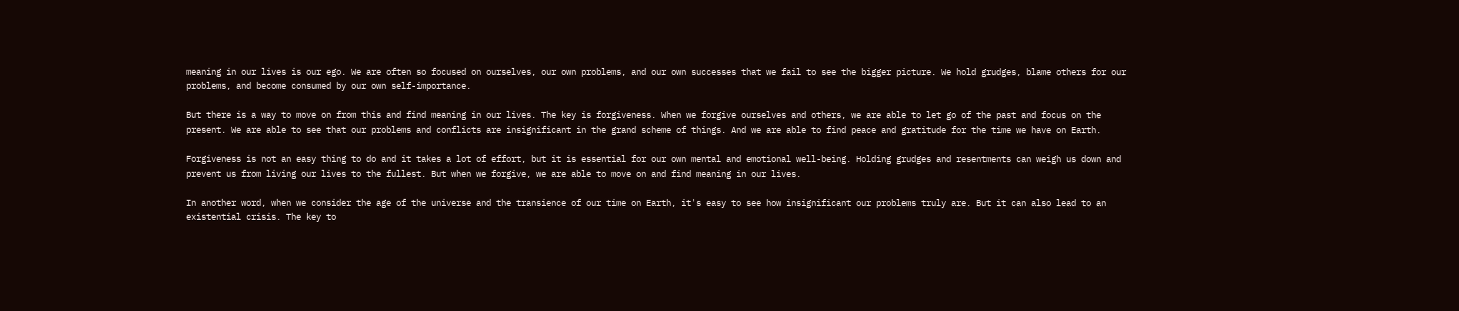meaning in our lives is our ego. We are often so focused on ourselves, our own problems, and our own successes that we fail to see the bigger picture. We hold grudges, blame others for our problems, and become consumed by our own self-importance.

But there is a way to move on from this and find meaning in our lives. The key is forgiveness. When we forgive ourselves and others, we are able to let go of the past and focus on the present. We are able to see that our problems and conflicts are insignificant in the grand scheme of things. And we are able to find peace and gratitude for the time we have on Earth.

Forgiveness is not an easy thing to do and it takes a lot of effort, but it is essential for our own mental and emotional well-being. Holding grudges and resentments can weigh us down and prevent us from living our lives to the fullest. But when we forgive, we are able to move on and find meaning in our lives.

In another word, when we consider the age of the universe and the transience of our time on Earth, it's easy to see how insignificant our problems truly are. But it can also lead to an existential crisis. The key to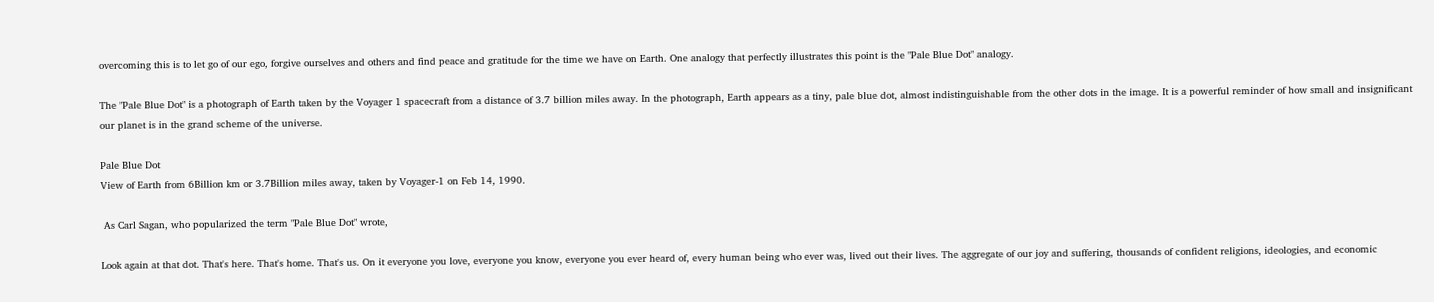overcoming this is to let go of our ego, forgive ourselves and others and find peace and gratitude for the time we have on Earth. One analogy that perfectly illustrates this point is the "Pale Blue Dot" analogy.

The "Pale Blue Dot" is a photograph of Earth taken by the Voyager 1 spacecraft from a distance of 3.7 billion miles away. In the photograph, Earth appears as a tiny, pale blue dot, almost indistinguishable from the other dots in the image. It is a powerful reminder of how small and insignificant our planet is in the grand scheme of the universe.

Pale Blue Dot
View of Earth from 6Billion km or 3.7Billion miles away, taken by Voyager-1 on Feb 14, 1990.

 As Carl Sagan, who popularized the term "Pale Blue Dot" wrote,

Look again at that dot. That's here. That's home. That's us. On it everyone you love, everyone you know, everyone you ever heard of, every human being who ever was, lived out their lives. The aggregate of our joy and suffering, thousands of confident religions, ideologies, and economic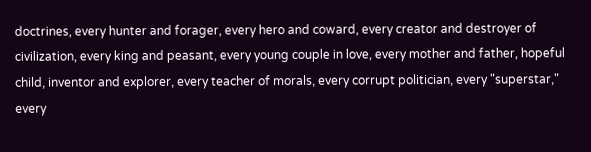doctrines, every hunter and forager, every hero and coward, every creator and destroyer of civilization, every king and peasant, every young couple in love, every mother and father, hopeful child, inventor and explorer, every teacher of morals, every corrupt politician, every "superstar," every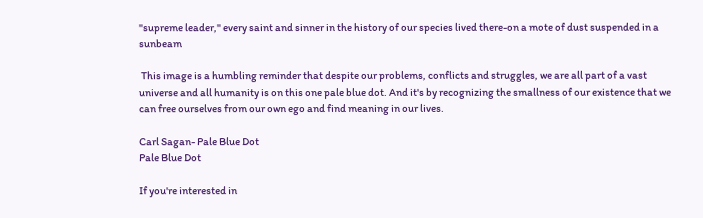"supreme leader," every saint and sinner in the history of our species lived there-on a mote of dust suspended in a sunbeam

 This image is a humbling reminder that despite our problems, conflicts and struggles, we are all part of a vast universe and all humanity is on this one pale blue dot. And it's by recognizing the smallness of our existence that we can free ourselves from our own ego and find meaning in our lives.

Carl Sagan- Pale Blue Dot
Pale Blue Dot

If you're interested in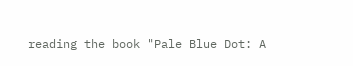reading the book "Pale Blue Dot: A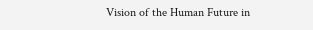Vision of the Human Future in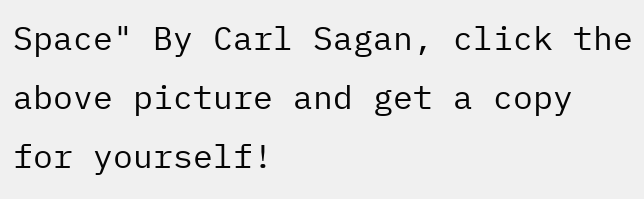Space" By Carl Sagan, click the above picture and get a copy for yourself!